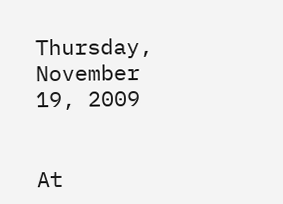Thursday, November 19, 2009


At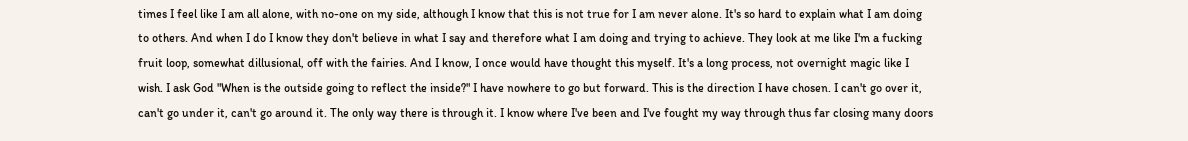times I feel like I am all alone, with no-one on my side, although I know that this is not true for I am never alone. It's so hard to explain what I am doing to others. And when I do I know they don't believe in what I say and therefore what I am doing and trying to achieve. They look at me like I'm a fucking fruit loop, somewhat dillusional, off with the fairies. And I know, I once would have thought this myself. It's a long process, not overnight magic like I wish. I ask God "When is the outside going to reflect the inside?" I have nowhere to go but forward. This is the direction I have chosen. I can't go over it, can't go under it, can't go around it. The only way there is through it. I know where I've been and I've fought my way through thus far closing many doors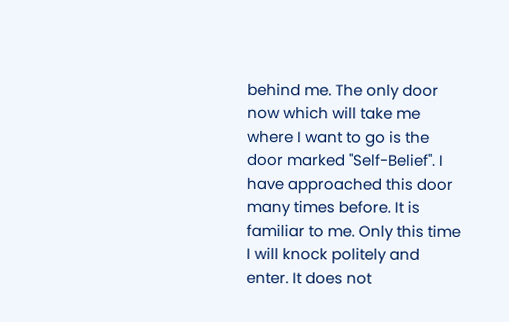behind me. The only door now which will take me where I want to go is the door marked "Self-Belief". I have approached this door many times before. It is familiar to me. Only this time I will knock politely and enter. It does not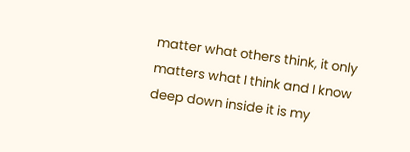matter what others think, it only matters what I think and I know deep down inside it is my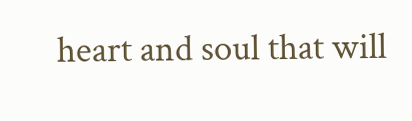heart and soul that will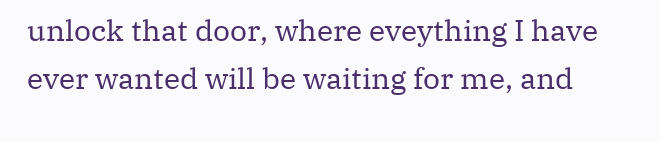unlock that door, where eveything I have ever wanted will be waiting for me, and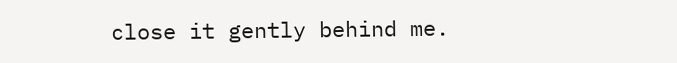close it gently behind me.